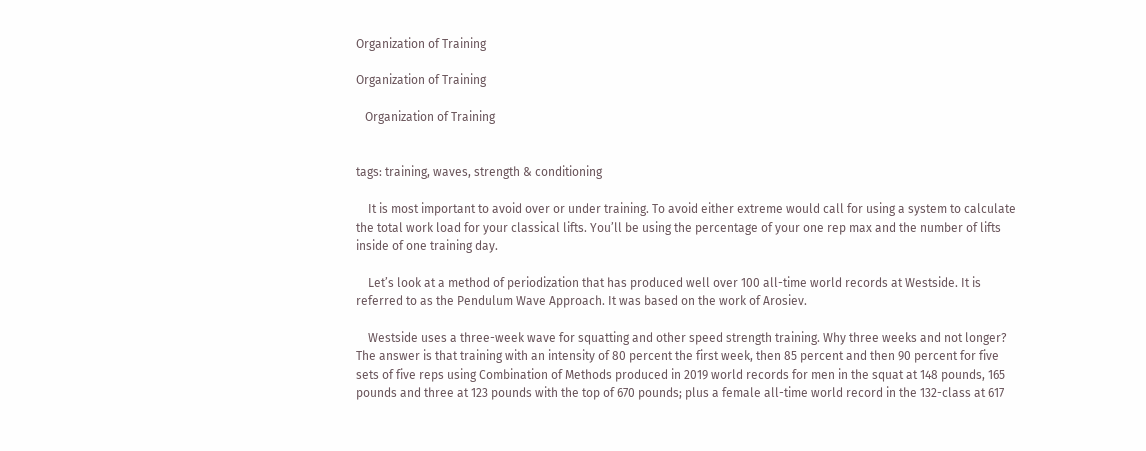Organization of Training

Organization of Training

   Organization of Training


tags: training, waves, strength & conditioning

    It is most important to avoid over or under training. To avoid either extreme would call for using a system to calculate the total work load for your classical lifts. You’ll be using the percentage of your one rep max and the number of lifts inside of one training day.

    Let’s look at a method of periodization that has produced well over 100 all-time world records at Westside. It is referred to as the Pendulum Wave Approach. It was based on the work of Arosiev.

    Westside uses a three-week wave for squatting and other speed strength training. Why three weeks and not longer? The answer is that training with an intensity of 80 percent the first week, then 85 percent and then 90 percent for five sets of five reps using Combination of Methods produced in 2019 world records for men in the squat at 148 pounds, 165 pounds and three at 123 pounds with the top of 670 pounds; plus a female all-time world record in the 132-class at 617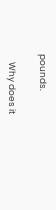pounds.

    Why does it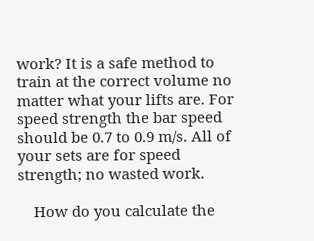work? It is a safe method to train at the correct volume no matter what your lifts are. For speed strength the bar speed should be 0.7 to 0.9 m/s. All of your sets are for speed strength; no wasted work.

    How do you calculate the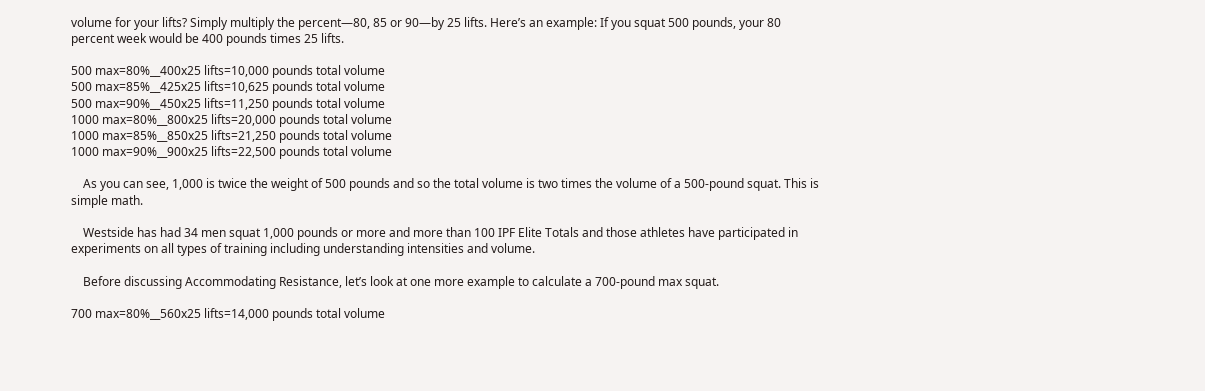volume for your lifts? Simply multiply the percent—80, 85 or 90—by 25 lifts. Here’s an example: If you squat 500 pounds, your 80 percent week would be 400 pounds times 25 lifts.

500 max=80%__400x25 lifts=10,000 pounds total volume
500 max=85%__425x25 lifts=10,625 pounds total volume
500 max=90%__450x25 lifts=11,250 pounds total volume
1000 max=80%__800x25 lifts=20,000 pounds total volume
1000 max=85%__850x25 lifts=21,250 pounds total volume
1000 max=90%__900x25 lifts=22,500 pounds total volume

    As you can see, 1,000 is twice the weight of 500 pounds and so the total volume is two times the volume of a 500-pound squat. This is simple math.

    Westside has had 34 men squat 1,000 pounds or more and more than 100 IPF Elite Totals and those athletes have participated in experiments on all types of training including understanding intensities and volume.

    Before discussing Accommodating Resistance, let’s look at one more example to calculate a 700-pound max squat.

700 max=80%__560x25 lifts=14,000 pounds total volume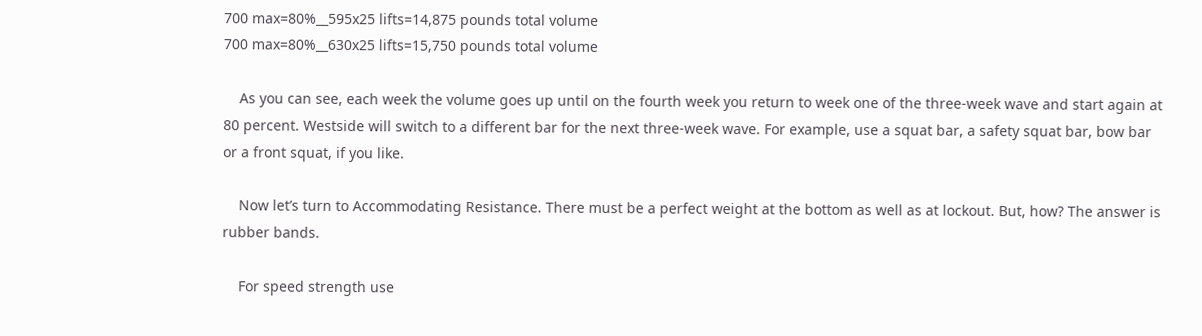700 max=80%__595x25 lifts=14,875 pounds total volume
700 max=80%__630x25 lifts=15,750 pounds total volume

    As you can see, each week the volume goes up until on the fourth week you return to week one of the three-week wave and start again at 80 percent. Westside will switch to a different bar for the next three-week wave. For example, use a squat bar, a safety squat bar, bow bar or a front squat, if you like.

    Now let’s turn to Accommodating Resistance. There must be a perfect weight at the bottom as well as at lockout. But, how? The answer is rubber bands.

    For speed strength use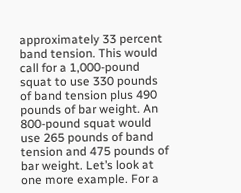approximately 33 percent band tension. This would call for a 1,000-pound squat to use 330 pounds of band tension plus 490 pounds of bar weight. An 800-pound squat would use 265 pounds of band tension and 475 pounds of bar weight. Let’s look at one more example. For a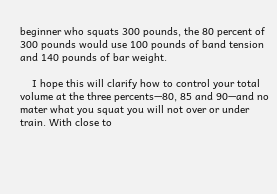beginner who squats 300 pounds, the 80 percent of 300 pounds would use 100 pounds of band tension and 140 pounds of bar weight.

    I hope this will clarify how to control your total volume at the three percents—80, 85 and 90—and no mater what you squat you will not over or under train. With close to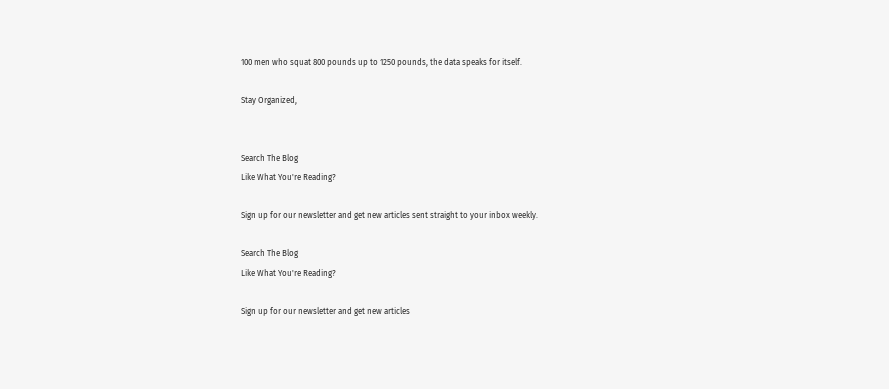100 men who squat 800 pounds up to 1250 pounds, the data speaks for itself.

Stay Organized,


Search The Blog
Like What You're Reading?

Sign up for our newsletter and get new articles sent straight to your inbox weekly.

Search The Blog
Like What You're Reading?

Sign up for our newsletter and get new articles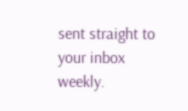sent straight to your inbox weekly.